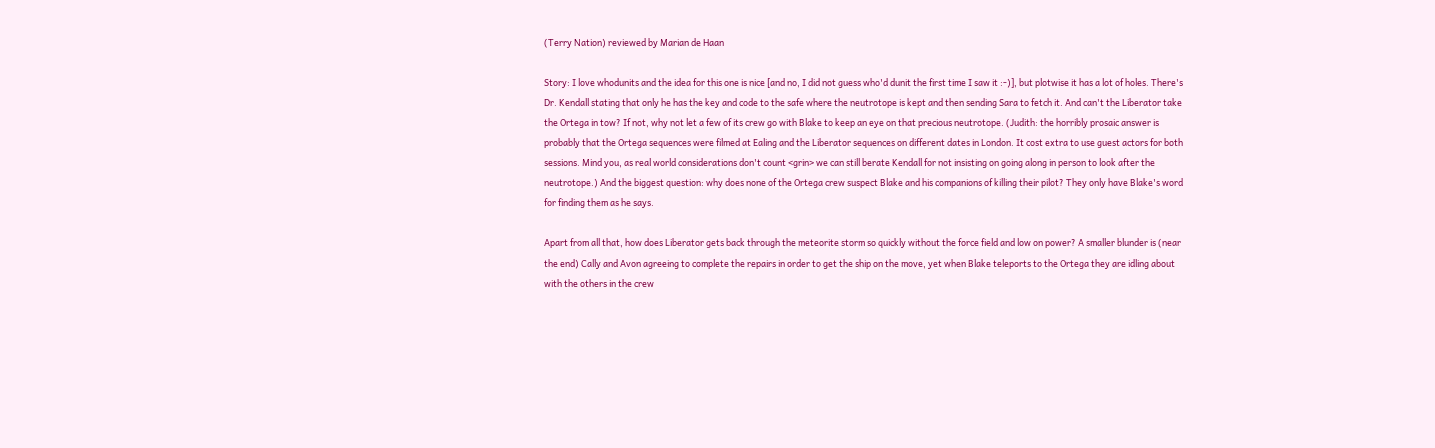(Terry Nation) reviewed by Marian de Haan

Story: I love whodunits and the idea for this one is nice [and no, I did not guess who'd dunit the first time I saw it :-)], but plotwise it has a lot of holes. There's Dr. Kendall stating that only he has the key and code to the safe where the neutrotope is kept and then sending Sara to fetch it. And can't the Liberator take the Ortega in tow? If not, why not let a few of its crew go with Blake to keep an eye on that precious neutrotope. (Judith: the horribly prosaic answer is probably that the Ortega sequences were filmed at Ealing and the Liberator sequences on different dates in London. It cost extra to use guest actors for both sessions. Mind you, as real world considerations don't count <grin> we can still berate Kendall for not insisting on going along in person to look after the neutrotope.) And the biggest question: why does none of the Ortega crew suspect Blake and his companions of killing their pilot? They only have Blake's word for finding them as he says.

Apart from all that, how does Liberator gets back through the meteorite storm so quickly without the force field and low on power? A smaller blunder is (near the end) Cally and Avon agreeing to complete the repairs in order to get the ship on the move, yet when Blake teleports to the Ortega they are idling about with the others in the crew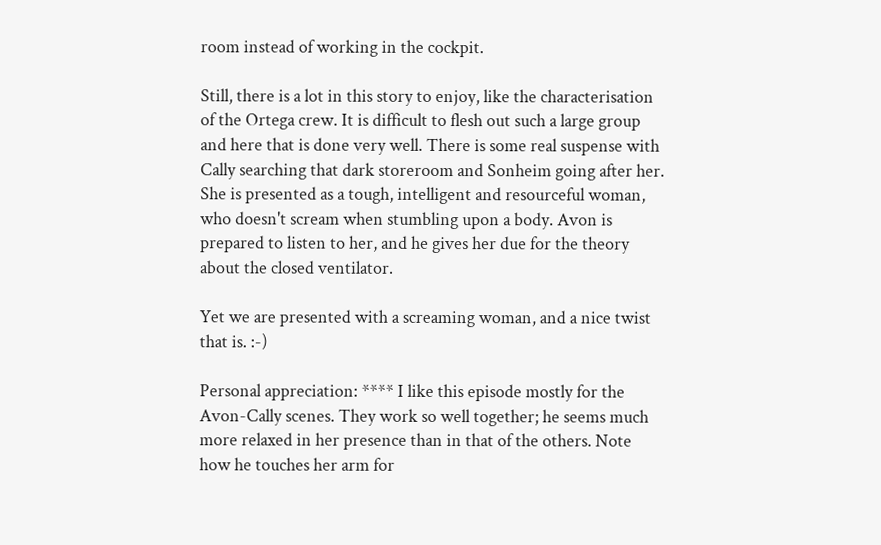room instead of working in the cockpit.

Still, there is a lot in this story to enjoy, like the characterisation of the Ortega crew. It is difficult to flesh out such a large group and here that is done very well. There is some real suspense with Cally searching that dark storeroom and Sonheim going after her. She is presented as a tough, intelligent and resourceful woman, who doesn't scream when stumbling upon a body. Avon is prepared to listen to her, and he gives her due for the theory about the closed ventilator.

Yet we are presented with a screaming woman, and a nice twist that is. :-)

Personal appreciation: **** I like this episode mostly for the Avon-Cally scenes. They work so well together; he seems much more relaxed in her presence than in that of the others. Note how he touches her arm for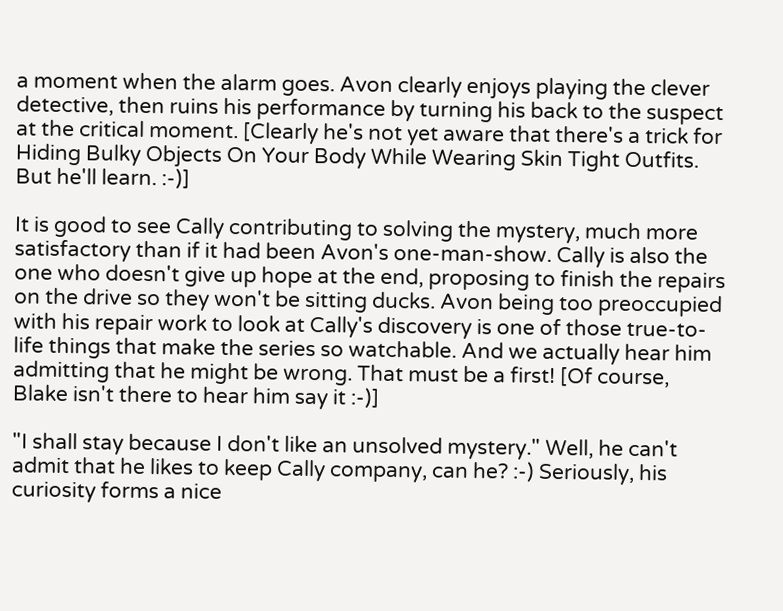a moment when the alarm goes. Avon clearly enjoys playing the clever detective, then ruins his performance by turning his back to the suspect at the critical moment. [Clearly he's not yet aware that there's a trick for Hiding Bulky Objects On Your Body While Wearing Skin Tight Outfits. But he'll learn. :-)]

It is good to see Cally contributing to solving the mystery, much more satisfactory than if it had been Avon's one-man-show. Cally is also the one who doesn't give up hope at the end, proposing to finish the repairs on the drive so they won't be sitting ducks. Avon being too preoccupied with his repair work to look at Cally's discovery is one of those true-to-life things that make the series so watchable. And we actually hear him admitting that he might be wrong. That must be a first! [Of course, Blake isn't there to hear him say it :-)]

"I shall stay because I don't like an unsolved mystery." Well, he can't admit that he likes to keep Cally company, can he? :-) Seriously, his curiosity forms a nice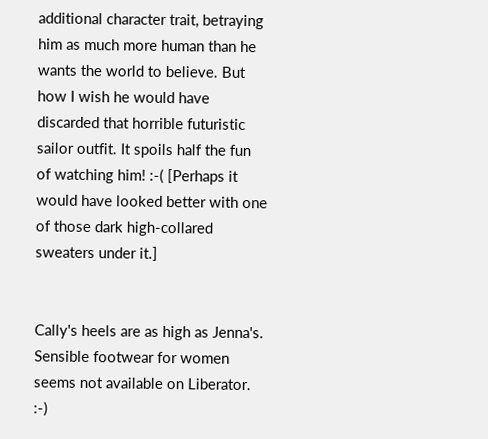additional character trait, betraying him as much more human than he wants the world to believe. But how I wish he would have discarded that horrible futuristic sailor outfit. It spoils half the fun of watching him! :-( [Perhaps it would have looked better with one of those dark high-collared sweaters under it.]


Cally's heels are as high as Jenna's. Sensible footwear for women seems not available on Liberator. :-)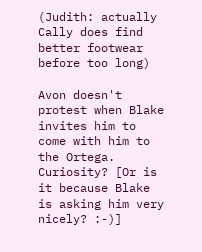(Judith: actually Cally does find better footwear before too long)

Avon doesn't protest when Blake invites him to come with him to the Ortega. Curiosity? [Or is it because Blake is asking him very nicely? :-)]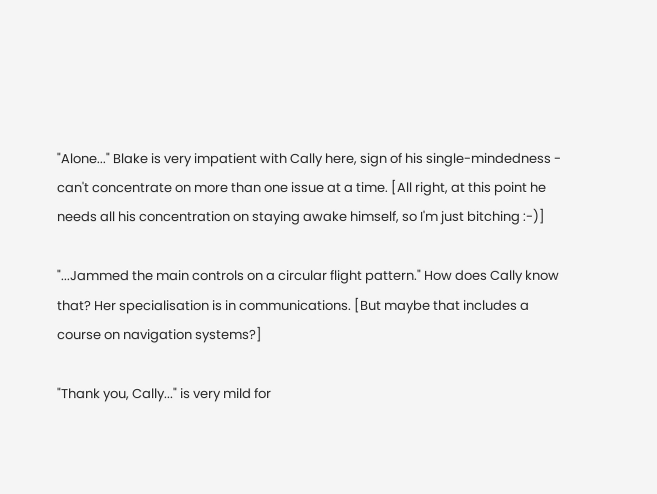"Alone..." Blake is very impatient with Cally here, sign of his single-mindedness - can't concentrate on more than one issue at a time. [All right, at this point he needs all his concentration on staying awake himself, so I'm just bitching :-)]

"...Jammed the main controls on a circular flight pattern." How does Cally know that? Her specialisation is in communications. [But maybe that includes a course on navigation systems?]

"Thank you, Cally..." is very mild for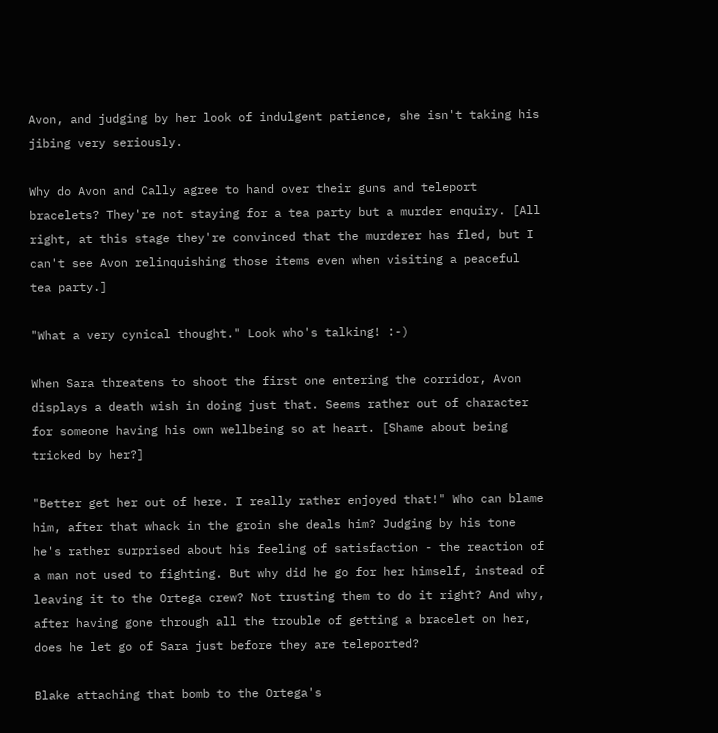Avon, and judging by her look of indulgent patience, she isn't taking his jibing very seriously.

Why do Avon and Cally agree to hand over their guns and teleport bracelets? They're not staying for a tea party but a murder enquiry. [All right, at this stage they're convinced that the murderer has fled, but I can't see Avon relinquishing those items even when visiting a peaceful tea party.]

"What a very cynical thought." Look who's talking! :-)

When Sara threatens to shoot the first one entering the corridor, Avon displays a death wish in doing just that. Seems rather out of character for someone having his own wellbeing so at heart. [Shame about being tricked by her?]

"Better get her out of here. I really rather enjoyed that!" Who can blame him, after that whack in the groin she deals him? Judging by his tone he's rather surprised about his feeling of satisfaction - the reaction of a man not used to fighting. But why did he go for her himself, instead of leaving it to the Ortega crew? Not trusting them to do it right? And why, after having gone through all the trouble of getting a bracelet on her, does he let go of Sara just before they are teleported?

Blake attaching that bomb to the Ortega's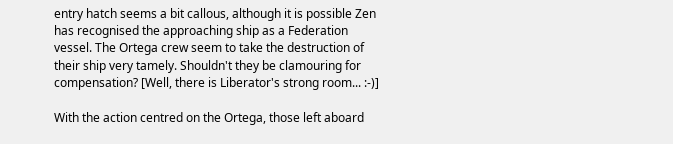entry hatch seems a bit callous, although it is possible Zen has recognised the approaching ship as a Federation vessel. The Ortega crew seem to take the destruction of their ship very tamely. Shouldn't they be clamouring for compensation? [Well, there is Liberator's strong room... :-)]

With the action centred on the Ortega, those left aboard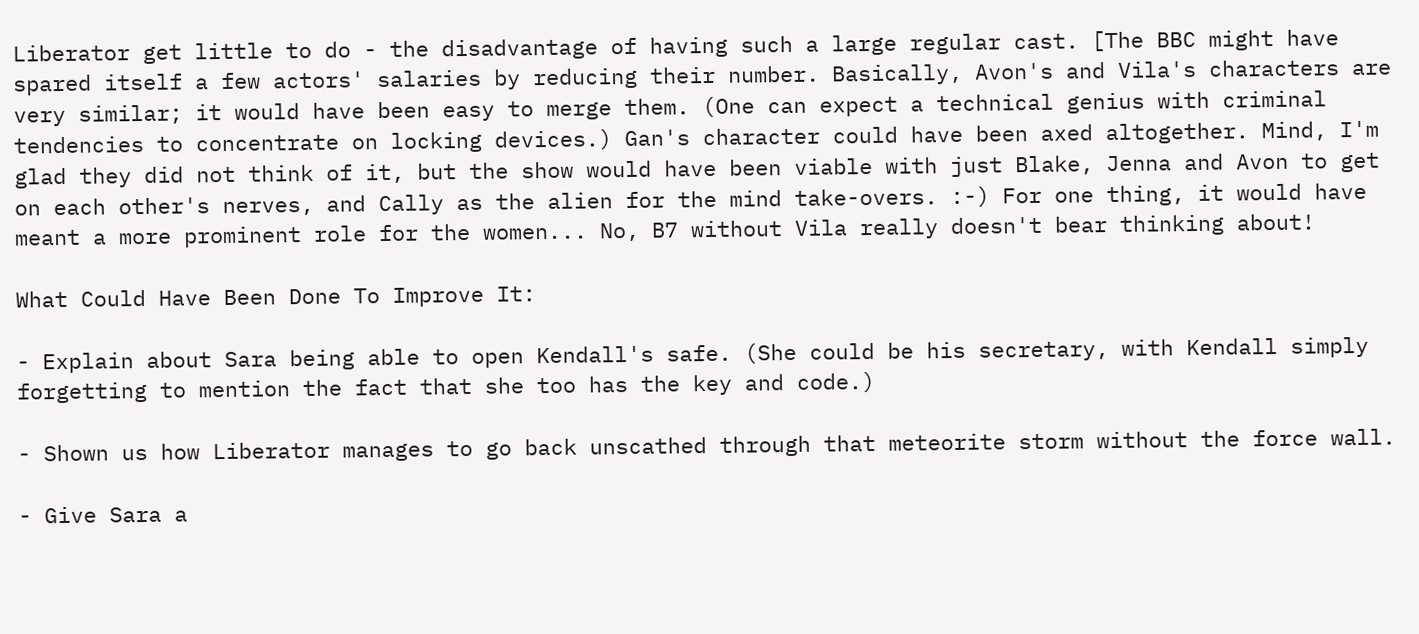Liberator get little to do - the disadvantage of having such a large regular cast. [The BBC might have spared itself a few actors' salaries by reducing their number. Basically, Avon's and Vila's characters are very similar; it would have been easy to merge them. (One can expect a technical genius with criminal tendencies to concentrate on locking devices.) Gan's character could have been axed altogether. Mind, I'm glad they did not think of it, but the show would have been viable with just Blake, Jenna and Avon to get on each other's nerves, and Cally as the alien for the mind take-overs. :-) For one thing, it would have meant a more prominent role for the women... No, B7 without Vila really doesn't bear thinking about!

What Could Have Been Done To Improve It:

- Explain about Sara being able to open Kendall's safe. (She could be his secretary, with Kendall simply forgetting to mention the fact that she too has the key and code.)

- Shown us how Liberator manages to go back unscathed through that meteorite storm without the force wall.

- Give Sara a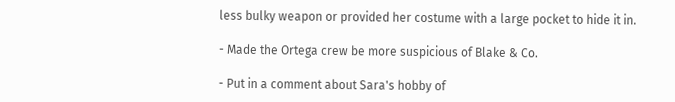less bulky weapon or provided her costume with a large pocket to hide it in.

- Made the Ortega crew be more suspicious of Blake & Co.

- Put in a comment about Sara's hobby of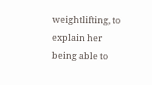weightlifting, to explain her being able to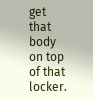get that body on top of that locker.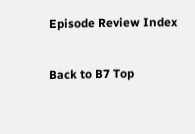Episode Review Index

Back to B7 Top